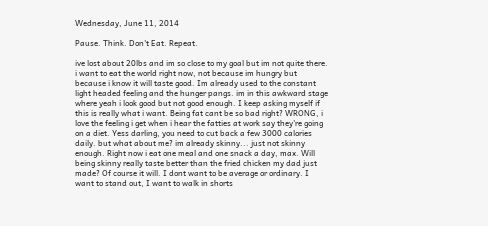Wednesday, June 11, 2014

Pause. Think. Don't Eat. Repeat.

ive lost about 20lbs and im so close to my goal but im not quite there. i want to eat the world right now, not because im hungry but because i know it will taste good. Im already used to the constant light headed feeling and the hunger pangs. im in this awkward stage where yeah i look good but not good enough. I keep asking myself if this is really what i want. Being fat cant be so bad right? WRONG, i love the feeling i get when i hear the fatties at work say they're going on a diet. Yess darling, you need to cut back a few 3000 calories daily. but what about me? im already skinny... just not skinny enough. Right now i eat one meal and one snack a day, max. Will being skinny really taste better than the fried chicken my dad just made? Of course it will. I dont want to be average or ordinary. I want to stand out, I want to walk in shorts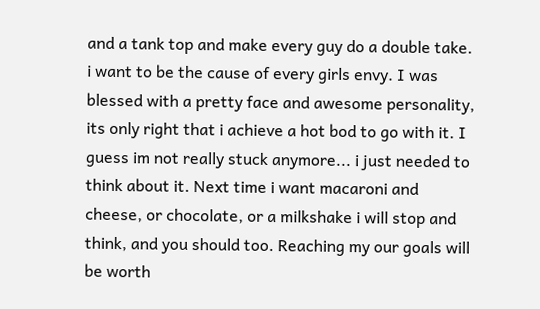and a tank top and make every guy do a double take. i want to be the cause of every girls envy. I was blessed with a pretty face and awesome personality, its only right that i achieve a hot bod to go with it. I guess im not really stuck anymore... i just needed to think about it. Next time i want macaroni and cheese, or chocolate, or a milkshake i will stop and think, and you should too. Reaching my our goals will be worth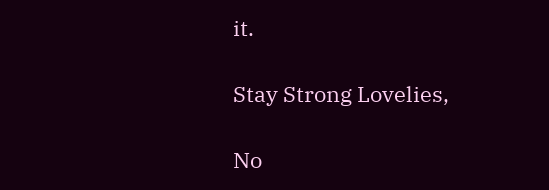it.

Stay Strong Lovelies,

No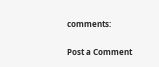comments:

Post a Comment